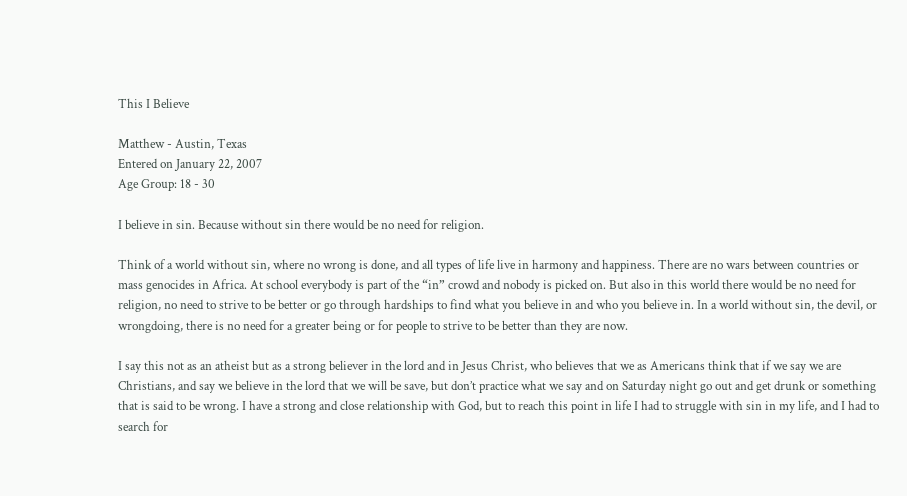This I Believe

Matthew - Austin, Texas
Entered on January 22, 2007
Age Group: 18 - 30

I believe in sin. Because without sin there would be no need for religion.

Think of a world without sin, where no wrong is done, and all types of life live in harmony and happiness. There are no wars between countries or mass genocides in Africa. At school everybody is part of the “in” crowd and nobody is picked on. But also in this world there would be no need for religion, no need to strive to be better or go through hardships to find what you believe in and who you believe in. In a world without sin, the devil, or wrongdoing, there is no need for a greater being or for people to strive to be better than they are now.

I say this not as an atheist but as a strong believer in the lord and in Jesus Christ, who believes that we as Americans think that if we say we are Christians, and say we believe in the lord that we will be save, but don’t practice what we say and on Saturday night go out and get drunk or something that is said to be wrong. I have a strong and close relationship with God, but to reach this point in life I had to struggle with sin in my life, and I had to search for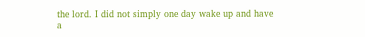the lord. I did not simply one day wake up and have a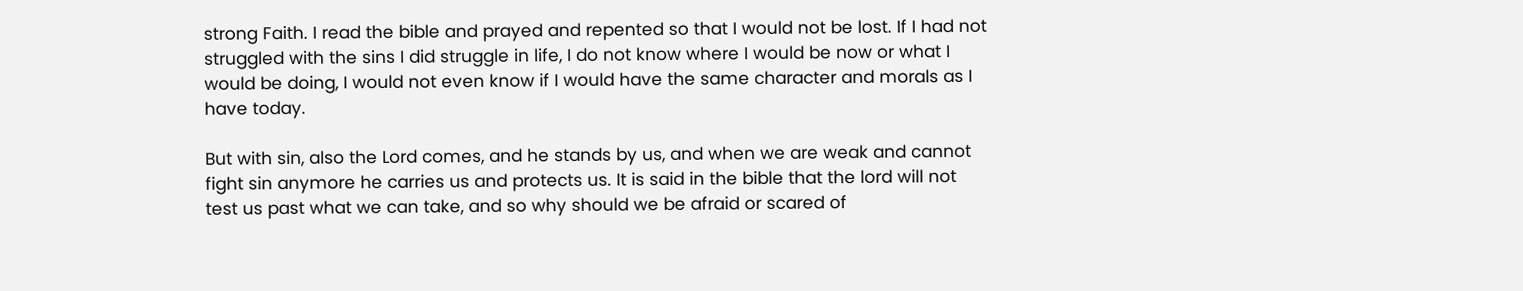strong Faith. I read the bible and prayed and repented so that I would not be lost. If I had not struggled with the sins I did struggle in life, I do not know where I would be now or what I would be doing, I would not even know if I would have the same character and morals as I have today.

But with sin, also the Lord comes, and he stands by us, and when we are weak and cannot fight sin anymore he carries us and protects us. It is said in the bible that the lord will not test us past what we can take, and so why should we be afraid or scared of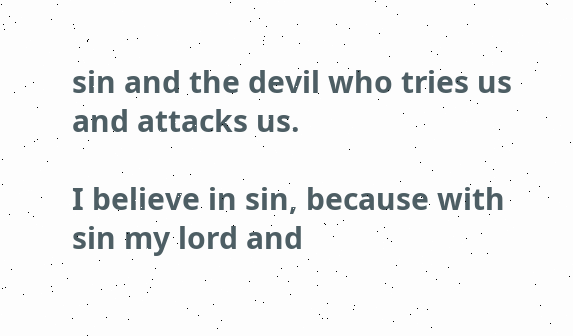sin and the devil who tries us and attacks us.

I believe in sin, because with sin my lord and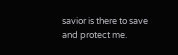savior is there to save and protect me.